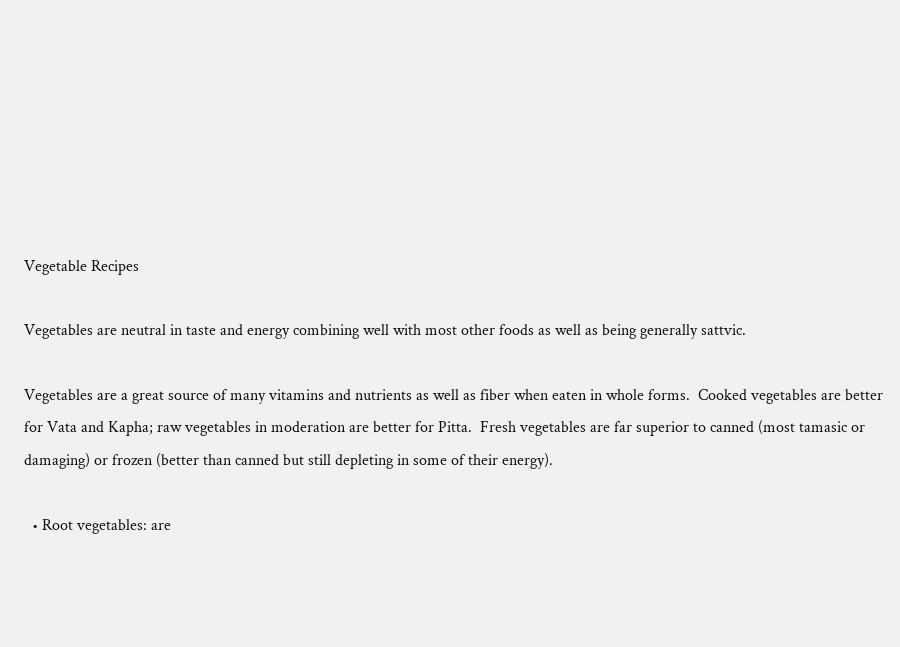Vegetable Recipes

Vegetables are neutral in taste and energy combining well with most other foods as well as being generally sattvic.

Vegetables are a great source of many vitamins and nutrients as well as fiber when eaten in whole forms.  Cooked vegetables are better for Vata and Kapha; raw vegetables in moderation are better for Pitta.  Fresh vegetables are far superior to canned (most tamasic or damaging) or frozen (better than canned but still depleting in some of their energy).

  • Root vegetables: are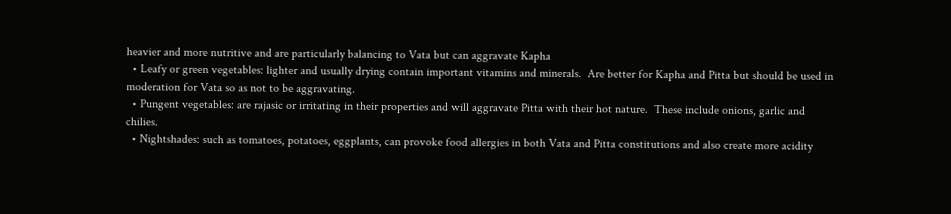heavier and more nutritive and are particularly balancing to Vata but can aggravate Kapha
  • Leafy or green vegetables: lighter and usually drying contain important vitamins and minerals.  Are better for Kapha and Pitta but should be used in moderation for Vata so as not to be aggravating.
  • Pungent vegetables: are rajasic or irritating in their properties and will aggravate Pitta with their hot nature.  These include onions, garlic and chilies.
  • Nightshades: such as tomatoes, potatoes, eggplants, can provoke food allergies in both Vata and Pitta constitutions and also create more acidity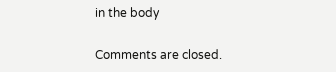in the body

Comments are closed.